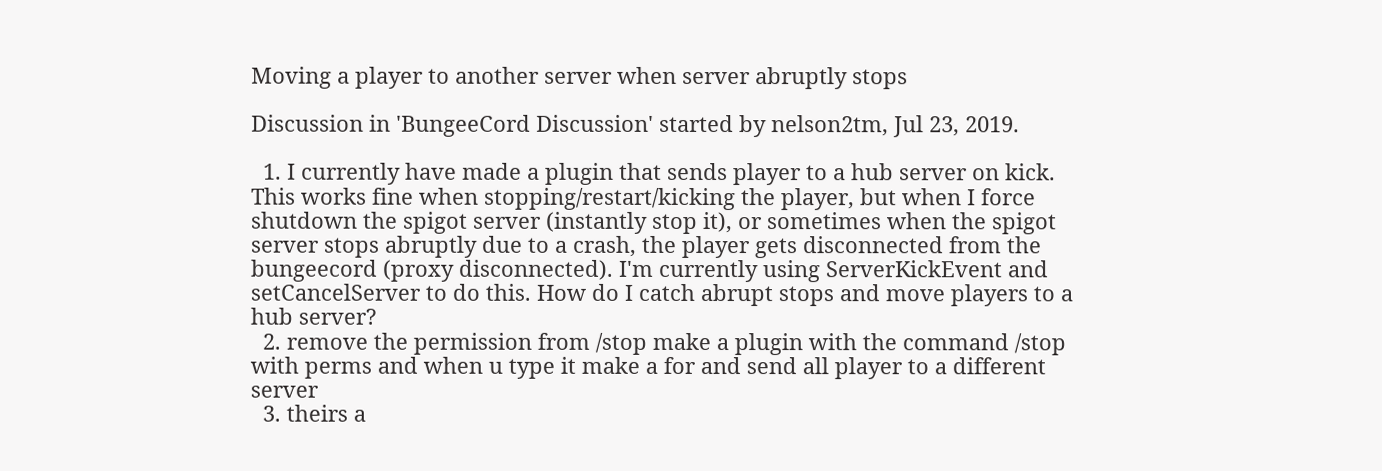Moving a player to another server when server abruptly stops

Discussion in 'BungeeCord Discussion' started by nelson2tm, Jul 23, 2019.

  1. I currently have made a plugin that sends player to a hub server on kick. This works fine when stopping/restart/kicking the player, but when I force shutdown the spigot server (instantly stop it), or sometimes when the spigot server stops abruptly due to a crash, the player gets disconnected from the bungeecord (proxy disconnected). I'm currently using ServerKickEvent and setCancelServer to do this. How do I catch abrupt stops and move players to a hub server?
  2. remove the permission from /stop make a plugin with the command /stop with perms and when u type it make a for and send all player to a different server
  3. theirs a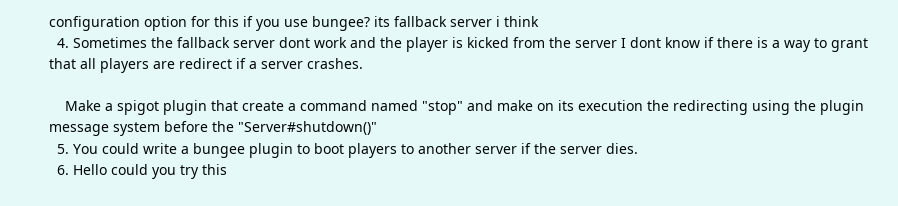configuration option for this if you use bungee? its fallback server i think
  4. Sometimes the fallback server dont work and the player is kicked from the server I dont know if there is a way to grant that all players are redirect if a server crashes.

    Make a spigot plugin that create a command named "stop" and make on its execution the redirecting using the plugin message system before the "Server#shutdown()"
  5. You could write a bungee plugin to boot players to another server if the server dies.
  6. Hello could you try this